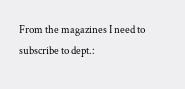From the magazines I need to subscribe to dept.: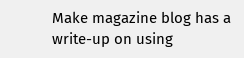Make magazine blog has a write-up on using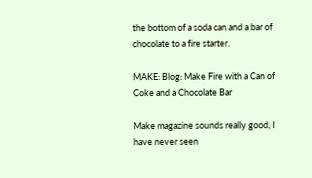the bottom of a soda can and a bar of chocolate to a fire starter.

MAKE: Blog: Make Fire with a Can of Coke and a Chocolate Bar

Make magazine sounds really good, I have never seen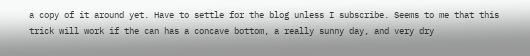a copy of it around yet. Have to settle for the blog unless I subscribe. Seems to me that this trick will work if the can has a concave bottom, a really sunny day, and very dry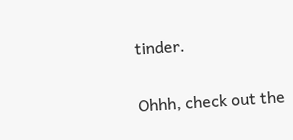tinder.

Ohhh, check out the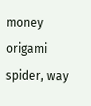money origami spider, way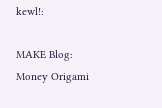kewl!:

MAKE Blog: Money Origami